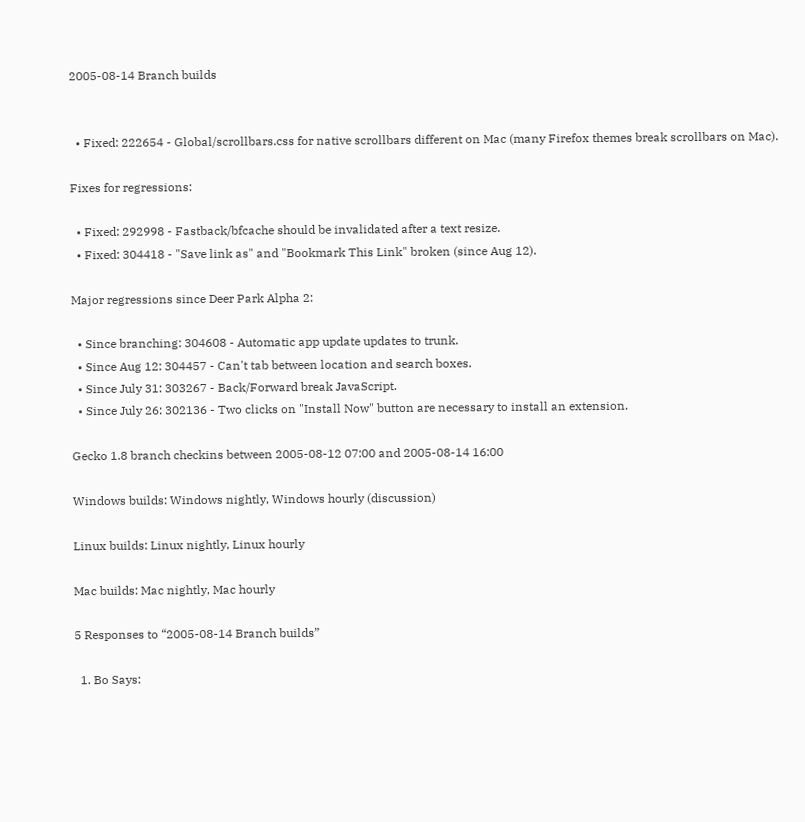2005-08-14 Branch builds


  • Fixed: 222654 - Global/scrollbars.css for native scrollbars different on Mac (many Firefox themes break scrollbars on Mac).

Fixes for regressions:

  • Fixed: 292998 - Fastback/bfcache should be invalidated after a text resize.
  • Fixed: 304418 - "Save link as" and "Bookmark This Link" broken (since Aug 12).

Major regressions since Deer Park Alpha 2:

  • Since branching: 304608 - Automatic app update updates to trunk.
  • Since Aug 12: 304457 - Can't tab between location and search boxes.
  • Since July 31: 303267 - Back/Forward break JavaScript.
  • Since July 26: 302136 - Two clicks on "Install Now" button are necessary to install an extension.

Gecko 1.8 branch checkins between 2005-08-12 07:00 and 2005-08-14 16:00

Windows builds: Windows nightly, Windows hourly (discussion)

Linux builds: Linux nightly, Linux hourly

Mac builds: Mac nightly, Mac hourly

5 Responses to “2005-08-14 Branch builds”

  1. Bo Says: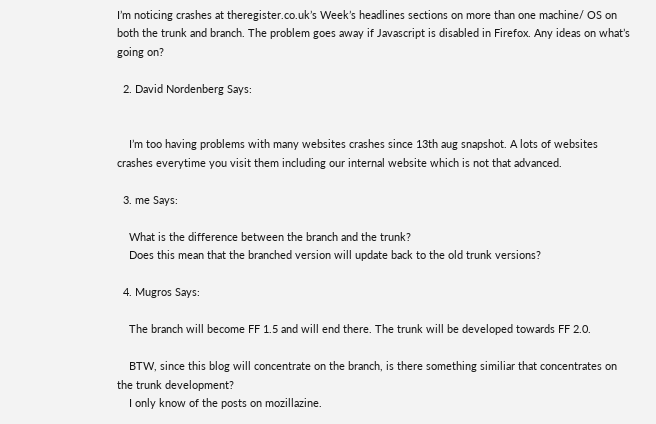I’m noticing crashes at theregister.co.uk’s Week’s headlines sections on more than one machine/ OS on both the trunk and branch. The problem goes away if Javascript is disabled in Firefox. Any ideas on what’s going on?

  2. David Nordenberg Says:


    I’m too having problems with many websites crashes since 13th aug snapshot. A lots of websites crashes everytime you visit them including our internal website which is not that advanced.

  3. me Says:

    What is the difference between the branch and the trunk?
    Does this mean that the branched version will update back to the old trunk versions?

  4. Mugros Says:

    The branch will become FF 1.5 and will end there. The trunk will be developed towards FF 2.0.

    BTW, since this blog will concentrate on the branch, is there something similiar that concentrates on the trunk development?
    I only know of the posts on mozillazine.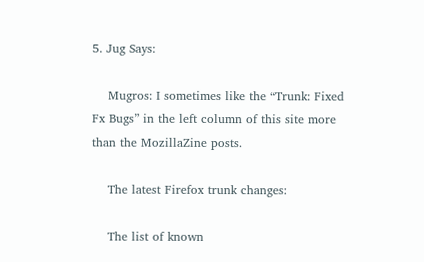5. Jug Says:

    Mugros: I sometimes like the “Trunk: Fixed Fx Bugs” in the left column of this site more than the MozillaZine posts.

    The latest Firefox trunk changes:

    The list of known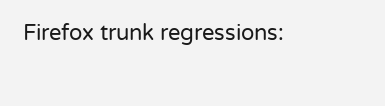Firefox trunk regressions: